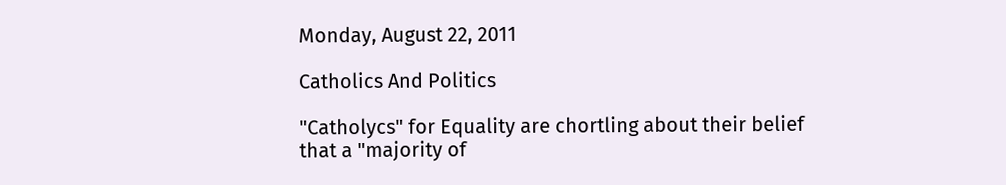Monday, August 22, 2011

Catholics And Politics

"Catholycs" for Equality are chortling about their belief that a "majority of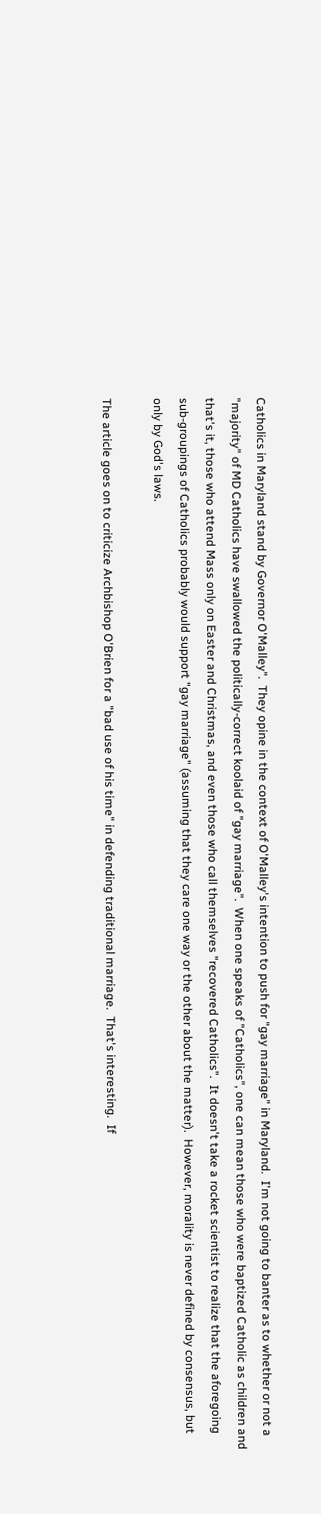Catholics in Maryland stand by Governor O'Malley".  They opine in the context of O'Malley's intention to push for "gay marriage" in Maryland.  I'm not going to banter as to whether or not a "majority" of MD Catholics have swallowed the politically-correct koolaid of "gay marriage".  When one speaks of "Catholics", one can mean those who were baptized Catholic as children and that's it, those who attend Mass only on Easter and Christmas, and even those who call themselves "recovered Catholics".  It doesn't take a rocket scientist to realize that the aforegoing sub-groupings of Catholics probably would support "gay marriage" (assuming that they care one way or the other about the matter).  However, morality is never defined by consensus, but only by God's laws.

The article goes on to criticize Archbishop O'Brien for a "bad use of his time" in defending traditional marriage.  That's interesting.  If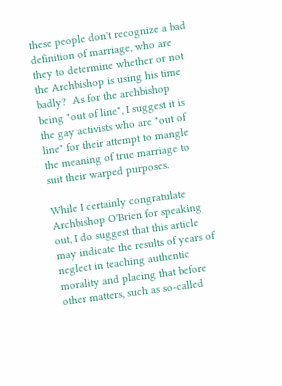these people don't recognize a bad definition of marriage, who are they to determine whether or not the Archbishop is using his time badly?  As for the archbishop being "out of line", I suggest it is the gay activists who are "out of line" for their attempt to mangle the meaning of true marriage to suit their warped purposes.

While I certainly congratulate Archbishop O'Brien for speaking out, I do suggest that this article may indicate the results of years of neglect in teaching authentic morality and placing that before other matters, such as so-called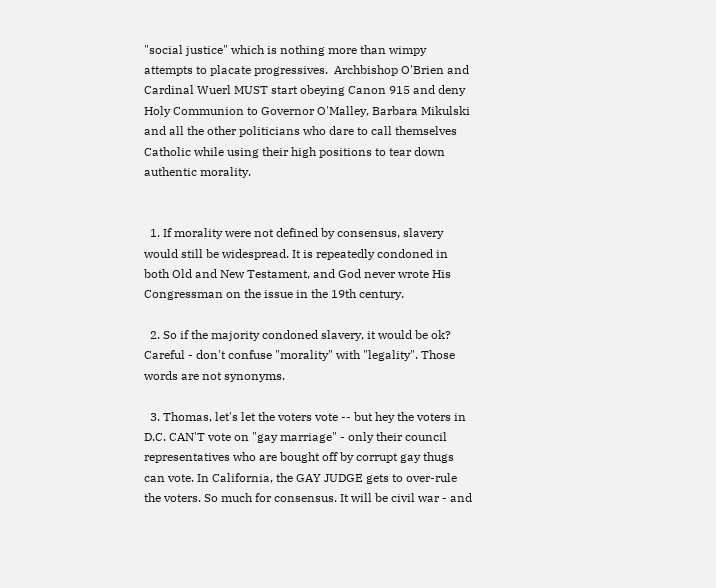"social justice" which is nothing more than wimpy attempts to placate progressives.  Archbishop O'Brien and Cardinal Wuerl MUST start obeying Canon 915 and deny Holy Communion to Governor O'Malley, Barbara Mikulski and all the other politicians who dare to call themselves Catholic while using their high positions to tear down authentic morality.


  1. If morality were not defined by consensus, slavery would still be widespread. It is repeatedly condoned in both Old and New Testament, and God never wrote His Congressman on the issue in the 19th century.

  2. So if the majority condoned slavery, it would be ok? Careful - don't confuse "morality" with "legality". Those words are not synonyms.

  3. Thomas, let's let the voters vote -- but hey the voters in D.C. CAN'T vote on "gay marriage" - only their council representatives who are bought off by corrupt gay thugs can vote. In California, the GAY JUDGE gets to over-rule the voters. So much for consensus. It will be civil war - and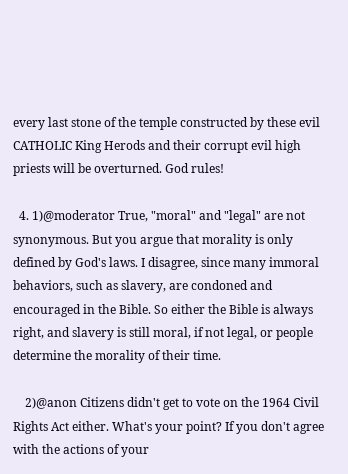every last stone of the temple constructed by these evil CATHOLIC King Herods and their corrupt evil high priests will be overturned. God rules!

  4. 1)@moderator True, "moral" and "legal" are not synonymous. But you argue that morality is only defined by God's laws. I disagree, since many immoral behaviors, such as slavery, are condoned and encouraged in the Bible. So either the Bible is always right, and slavery is still moral, if not legal, or people determine the morality of their time.

    2)@anon Citizens didn't get to vote on the 1964 Civil Rights Act either. What's your point? If you don't agree with the actions of your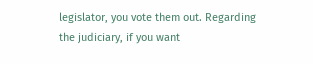legislator, you vote them out. Regarding the judiciary, if you want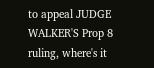to appeal JUDGE WALKER'S Prop 8 ruling, where's it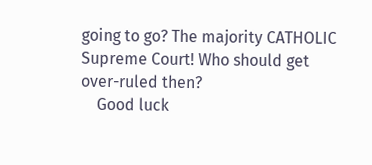going to go? The majority CATHOLIC Supreme Court! Who should get over-ruled then?
    Good luck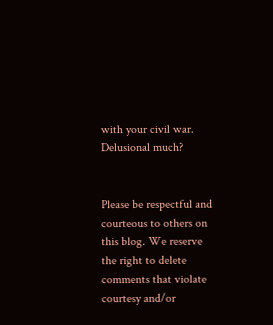with your civil war. Delusional much?


Please be respectful and courteous to others on this blog. We reserve the right to delete comments that violate courtesy and/or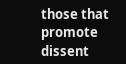those that promote dissent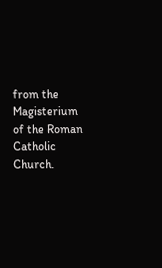from the Magisterium of the Roman Catholic Church.